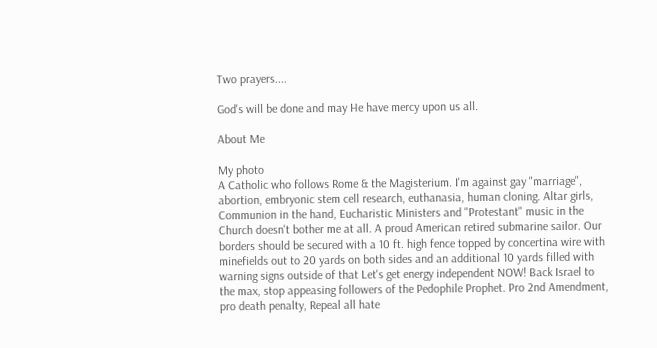Two prayers....

God's will be done and may He have mercy upon us all.

About Me

My photo
A Catholic who follows Rome & the Magisterium. I'm against gay "marriage", abortion, embryonic stem cell research, euthanasia, human cloning. Altar girls, Communion in the hand, Eucharistic Ministers and "Protestant" music in the Church doesn't bother me at all. A proud American retired submarine sailor. Our borders should be secured with a 10 ft. high fence topped by concertina wire with minefields out to 20 yards on both sides and an additional 10 yards filled with warning signs outside of that Let's get energy independent NOW! Back Israel to the max, stop appeasing followers of the Pedophile Prophet. Pro 2nd Amendment, pro death penalty, Repeal all hate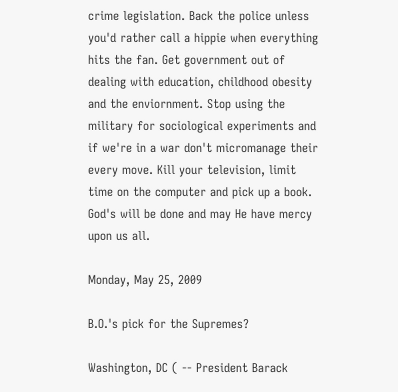crime legislation. Back the police unless you'd rather call a hippie when everything hits the fan. Get government out of dealing with education, childhood obesity and the enviornment. Stop using the military for sociological experiments and if we're in a war don't micromanage their every move. Kill your television, limit time on the computer and pick up a book. God's will be done and may He have mercy upon us all.

Monday, May 25, 2009

B.O.'s pick for the Supremes?

Washington, DC ( -- President Barack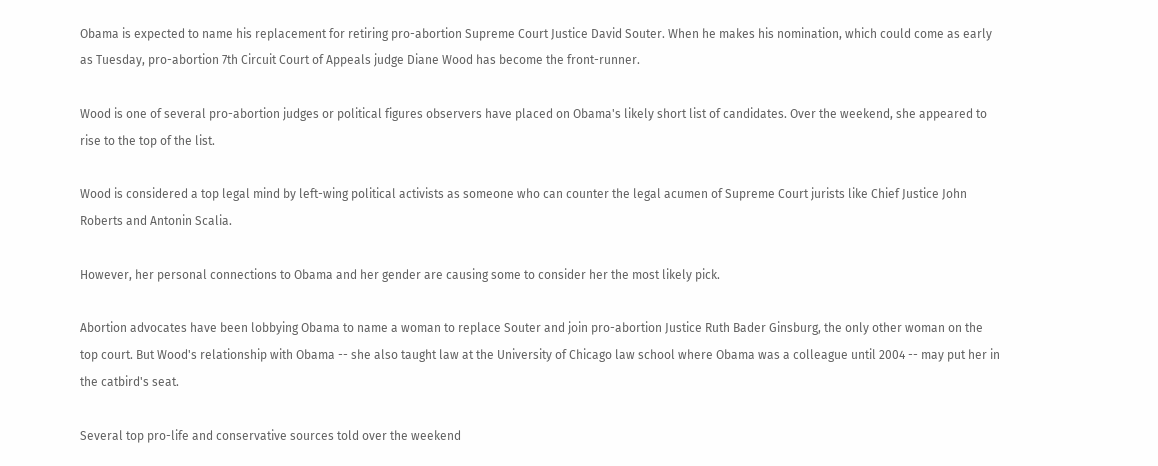Obama is expected to name his replacement for retiring pro-abortion Supreme Court Justice David Souter. When he makes his nomination, which could come as early as Tuesday, pro-abortion 7th Circuit Court of Appeals judge Diane Wood has become the front-runner.

Wood is one of several pro-abortion judges or political figures observers have placed on Obama's likely short list of candidates. Over the weekend, she appeared to rise to the top of the list.

Wood is considered a top legal mind by left-wing political activists as someone who can counter the legal acumen of Supreme Court jurists like Chief Justice John Roberts and Antonin Scalia.

However, her personal connections to Obama and her gender are causing some to consider her the most likely pick.

Abortion advocates have been lobbying Obama to name a woman to replace Souter and join pro-abortion Justice Ruth Bader Ginsburg, the only other woman on the top court. But Wood's relationship with Obama -- she also taught law at the University of Chicago law school where Obama was a colleague until 2004 -- may put her in the catbird's seat.

Several top pro-life and conservative sources told over the weekend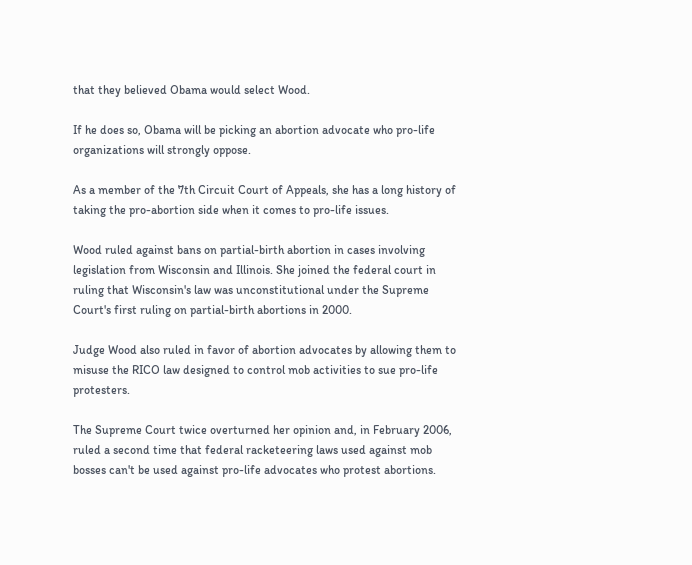that they believed Obama would select Wood.

If he does so, Obama will be picking an abortion advocate who pro-life organizations will strongly oppose.

As a member of the 7th Circuit Court of Appeals, she has a long history of taking the pro-abortion side when it comes to pro-life issues.

Wood ruled against bans on partial-birth abortion in cases involving legislation from Wisconsin and Illinois. She joined the federal court in ruling that Wisconsin's law was unconstitutional under the Supreme Court's first ruling on partial-birth abortions in 2000.

Judge Wood also ruled in favor of abortion advocates by allowing them to misuse the RICO law designed to control mob activities to sue pro-life protesters.

The Supreme Court twice overturned her opinion and, in February 2006, ruled a second time that federal racketeering laws used against mob bosses can't be used against pro-life advocates who protest abortions.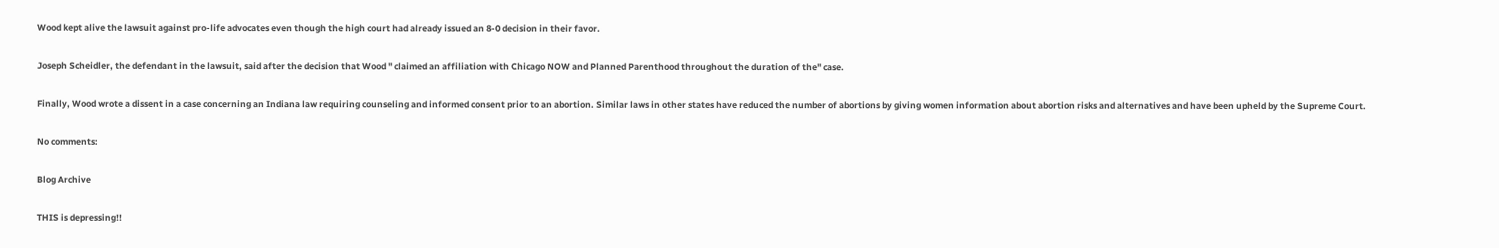Wood kept alive the lawsuit against pro-life advocates even though the high court had already issued an 8-0 decision in their favor.

Joseph Scheidler, the defendant in the lawsuit, said after the decision that Wood " claimed an affiliation with Chicago NOW and Planned Parenthood throughout the duration of the" case.

Finally, Wood wrote a dissent in a case concerning an Indiana law requiring counseling and informed consent prior to an abortion. Similar laws in other states have reduced the number of abortions by giving women information about abortion risks and alternatives and have been upheld by the Supreme Court.

No comments:

Blog Archive

THIS is depressing!!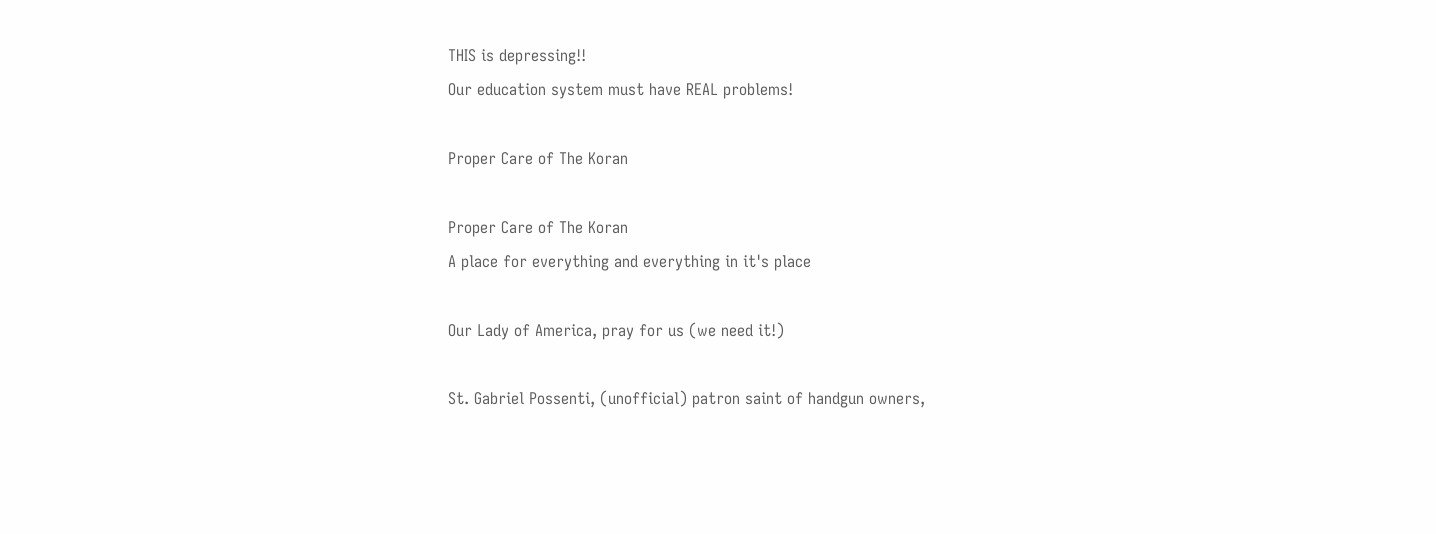THIS is depressing!!
Our education system must have REAL problems!

Proper Care of The Koran

Proper Care of The Koran
A place for everything and everything in it's place

Our Lady of America, pray for us (we need it!)

St. Gabriel Possenti, (unofficial) patron saint of handgun owners,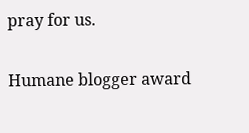pray for us.

Humane blogger award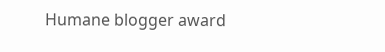Humane blogger award